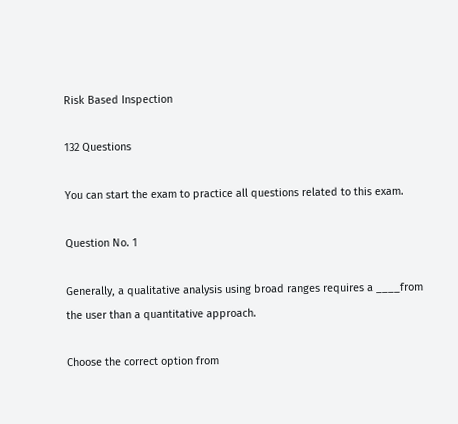Risk Based Inspection

132 Questions

You can start the exam to practice all questions related to this exam.

Question No. 1

Generally, a qualitative analysis using broad ranges requires a ____from the user than a quantitative approach.

Choose the correct option from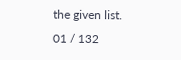the given list.
01 / 132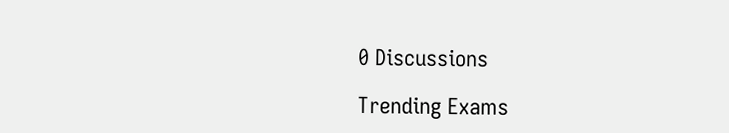0 Discussions

Trending Exams